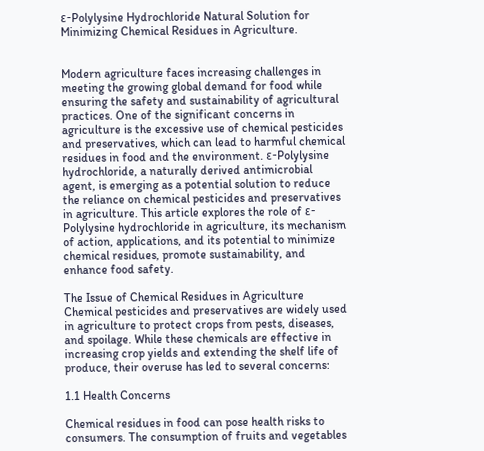ε-Polylysine Hydrochloride Natural Solution for Minimizing Chemical Residues in Agriculture.


Modern agriculture faces increasing challenges in meeting the growing global demand for food while ensuring the safety and sustainability of agricultural practices. One of the significant concerns in agriculture is the excessive use of chemical pesticides and preservatives, which can lead to harmful chemical residues in food and the environment. ε-Polylysine hydrochloride, a naturally derived antimicrobial agent, is emerging as a potential solution to reduce the reliance on chemical pesticides and preservatives in agriculture. This article explores the role of ε-Polylysine hydrochloride in agriculture, its mechanism of action, applications, and its potential to minimize chemical residues, promote sustainability, and enhance food safety.

The Issue of Chemical Residues in Agriculture
Chemical pesticides and preservatives are widely used in agriculture to protect crops from pests, diseases, and spoilage. While these chemicals are effective in increasing crop yields and extending the shelf life of produce, their overuse has led to several concerns:

1.1 Health Concerns

Chemical residues in food can pose health risks to consumers. The consumption of fruits and vegetables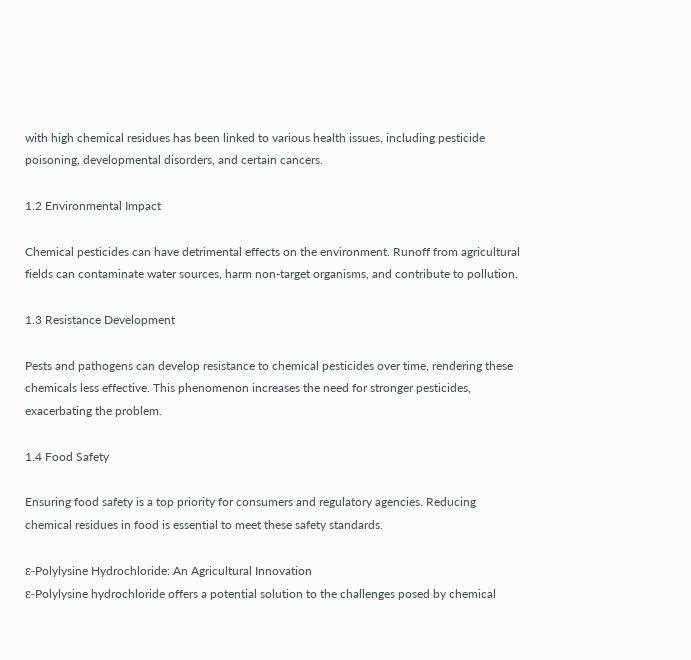with high chemical residues has been linked to various health issues, including pesticide poisoning, developmental disorders, and certain cancers.

1.2 Environmental Impact

Chemical pesticides can have detrimental effects on the environment. Runoff from agricultural fields can contaminate water sources, harm non-target organisms, and contribute to pollution.

1.3 Resistance Development

Pests and pathogens can develop resistance to chemical pesticides over time, rendering these chemicals less effective. This phenomenon increases the need for stronger pesticides, exacerbating the problem.

1.4 Food Safety

Ensuring food safety is a top priority for consumers and regulatory agencies. Reducing chemical residues in food is essential to meet these safety standards.

ε-Polylysine Hydrochloride: An Agricultural Innovation
ε-Polylysine hydrochloride offers a potential solution to the challenges posed by chemical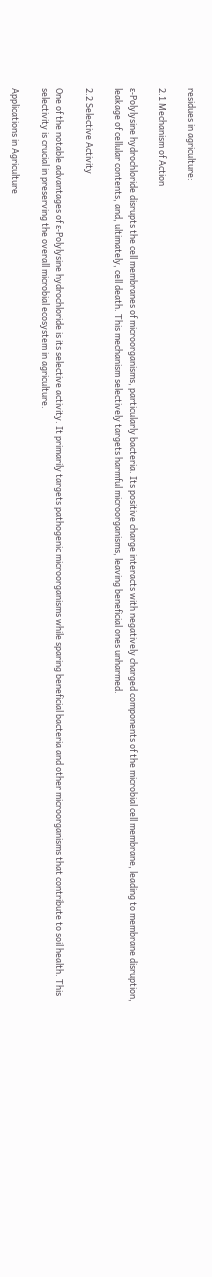residues in agriculture:

2.1 Mechanism of Action

ε-Polylysine hydrochloride disrupts the cell membranes of microorganisms, particularly bacteria. Its positive charge interacts with negatively charged components of the microbial cell membrane, leading to membrane disruption, leakage of cellular contents, and, ultimately, cell death. This mechanism selectively targets harmful microorganisms, leaving beneficial ones unharmed.

2.2 Selective Activity

One of the notable advantages of ε-Polylysine hydrochloride is its selective activity. It primarily targets pathogenic microorganisms while sparing beneficial bacteria and other microorganisms that contribute to soil health. This selectivity is crucial in preserving the overall microbial ecosystem in agriculture.

Applications in Agriculture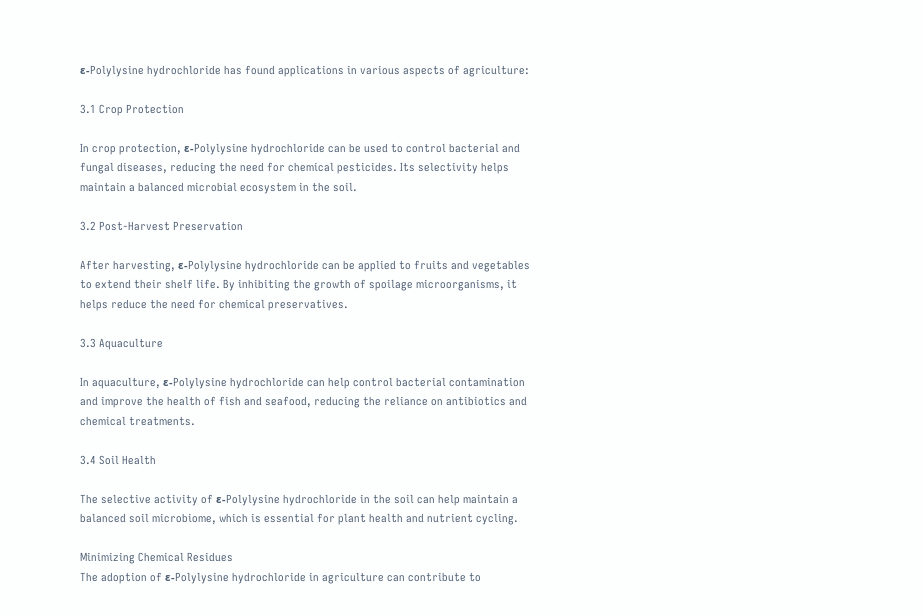ε-Polylysine hydrochloride has found applications in various aspects of agriculture:

3.1 Crop Protection

In crop protection, ε-Polylysine hydrochloride can be used to control bacterial and fungal diseases, reducing the need for chemical pesticides. Its selectivity helps maintain a balanced microbial ecosystem in the soil.

3.2 Post-Harvest Preservation

After harvesting, ε-Polylysine hydrochloride can be applied to fruits and vegetables to extend their shelf life. By inhibiting the growth of spoilage microorganisms, it helps reduce the need for chemical preservatives.

3.3 Aquaculture

In aquaculture, ε-Polylysine hydrochloride can help control bacterial contamination and improve the health of fish and seafood, reducing the reliance on antibiotics and chemical treatments.

3.4 Soil Health

The selective activity of ε-Polylysine hydrochloride in the soil can help maintain a balanced soil microbiome, which is essential for plant health and nutrient cycling.

Minimizing Chemical Residues
The adoption of ε-Polylysine hydrochloride in agriculture can contribute to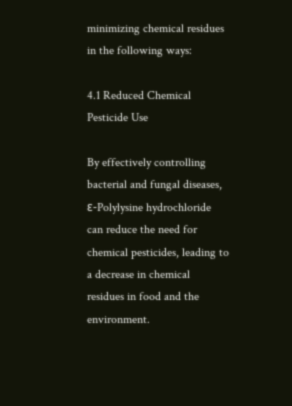minimizing chemical residues in the following ways:

4.1 Reduced Chemical Pesticide Use

By effectively controlling bacterial and fungal diseases, ε-Polylysine hydrochloride can reduce the need for chemical pesticides, leading to a decrease in chemical residues in food and the environment.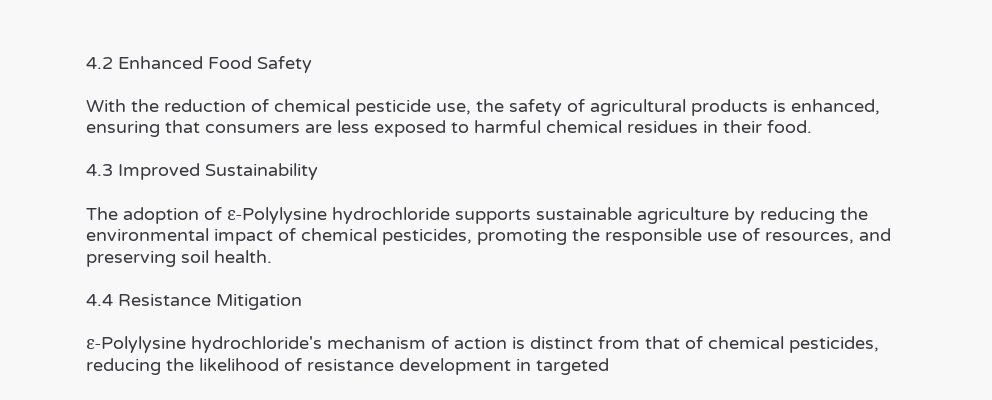4.2 Enhanced Food Safety

With the reduction of chemical pesticide use, the safety of agricultural products is enhanced, ensuring that consumers are less exposed to harmful chemical residues in their food.

4.3 Improved Sustainability

The adoption of ε-Polylysine hydrochloride supports sustainable agriculture by reducing the environmental impact of chemical pesticides, promoting the responsible use of resources, and preserving soil health.

4.4 Resistance Mitigation

ε-Polylysine hydrochloride's mechanism of action is distinct from that of chemical pesticides, reducing the likelihood of resistance development in targeted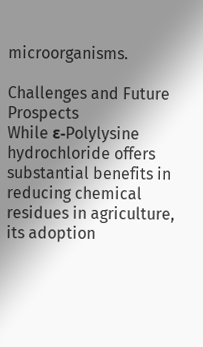microorganisms.

Challenges and Future Prospects
While ε-Polylysine hydrochloride offers substantial benefits in reducing chemical residues in agriculture, its adoption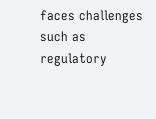faces challenges such as regulatory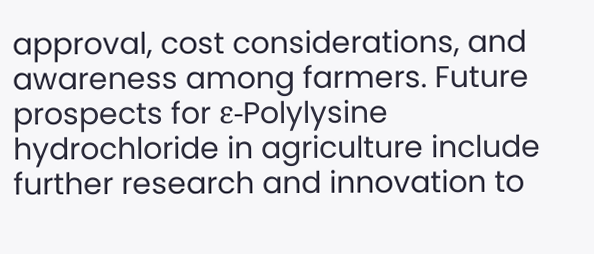approval, cost considerations, and awareness among farmers. Future prospects for ε-Polylysine hydrochloride in agriculture include further research and innovation to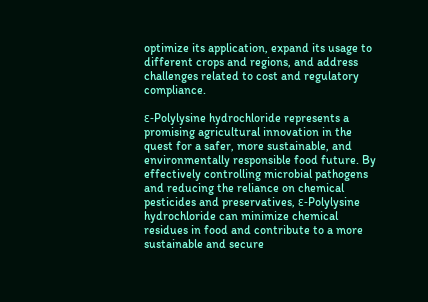optimize its application, expand its usage to different crops and regions, and address challenges related to cost and regulatory compliance.

ε-Polylysine hydrochloride represents a promising agricultural innovation in the quest for a safer, more sustainable, and environmentally responsible food future. By effectively controlling microbial pathogens and reducing the reliance on chemical pesticides and preservatives, ε-Polylysine hydrochloride can minimize chemical residues in food and contribute to a more sustainable and secure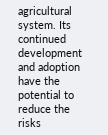agricultural system. Its continued development and adoption have the potential to reduce the risks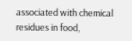associated with chemical residues in food,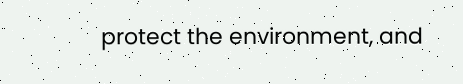protect the environment, and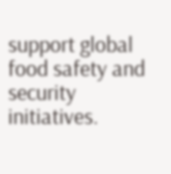support global food safety and security initiatives.